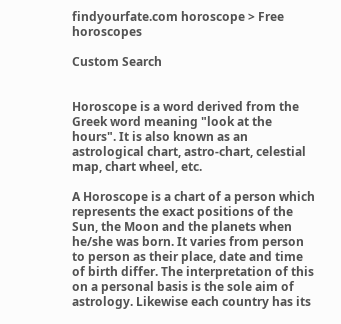findyourfate.com horoscope > Free horoscopes

Custom Search


Horoscope is a word derived from the Greek word meaning "look at the hours". It is also known as an astrological chart, astro-chart, celestial map, chart wheel, etc.

A Horoscope is a chart of a person which represents the exact positions of the Sun, the Moon and the planets when he/she was born. It varies from person to person as their place, date and time of birth differ. The interpretation of this on a personal basis is the sole aim of astrology. Likewise each country has its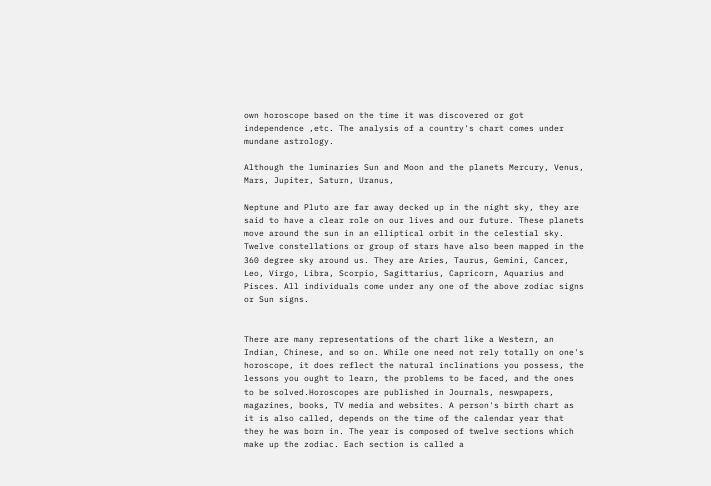own horoscope based on the time it was discovered or got independence ,etc. The analysis of a country's chart comes under mundane astrology.

Although the luminaries Sun and Moon and the planets Mercury, Venus, Mars, Jupiter, Saturn, Uranus,

Neptune and Pluto are far away decked up in the night sky, they are said to have a clear role on our lives and our future. These planets move around the sun in an elliptical orbit in the celestial sky. Twelve constellations or group of stars have also been mapped in the 360 degree sky around us. They are Aries, Taurus, Gemini, Cancer, Leo, Virgo, Libra, Scorpio, Sagittarius, Capricorn, Aquarius and Pisces. All individuals come under any one of the above zodiac signs or Sun signs.


There are many representations of the chart like a Western, an Indian, Chinese, and so on. While one need not rely totally on one's horoscope, it does reflect the natural inclinations you possess, the lessons you ought to learn, the problems to be faced, and the ones to be solved.Horoscopes are published in Journals, neswpapers, magazines, books, TV media and websites. A person's birth chart as it is also called, depends on the time of the calendar year that they he was born in. The year is composed of twelve sections which make up the zodiac. Each section is called a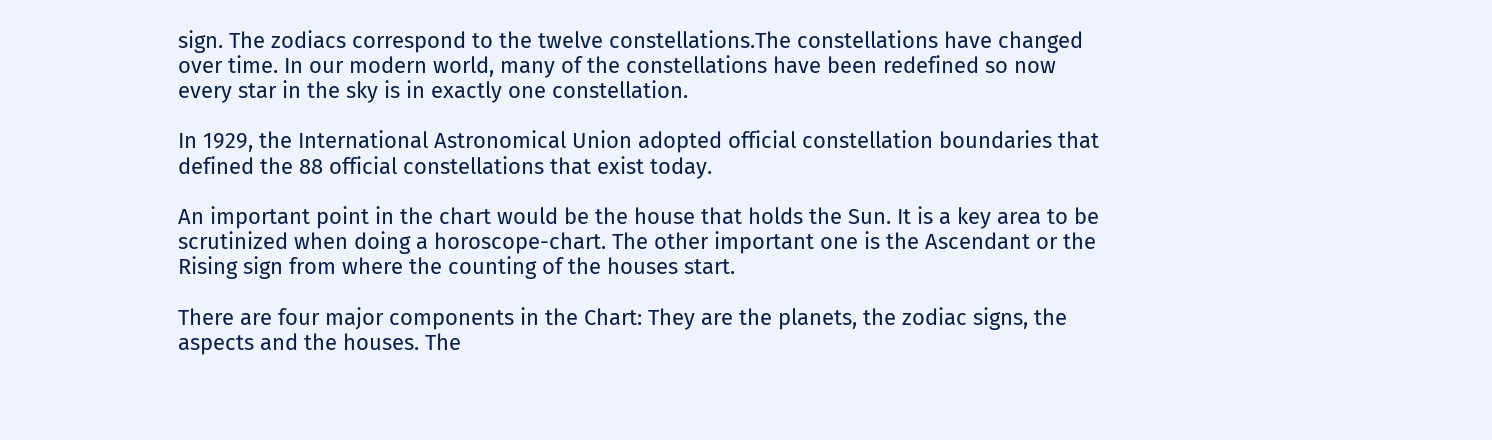sign. The zodiacs correspond to the twelve constellations.The constellations have changed over time. In our modern world, many of the constellations have been redefined so now every star in the sky is in exactly one constellation.

In 1929, the International Astronomical Union adopted official constellation boundaries that defined the 88 official constellations that exist today.

An important point in the chart would be the house that holds the Sun. It is a key area to be scrutinized when doing a horoscope-chart. The other important one is the Ascendant or the Rising sign from where the counting of the houses start.

There are four major components in the Chart: They are the planets, the zodiac signs, the aspects and the houses. The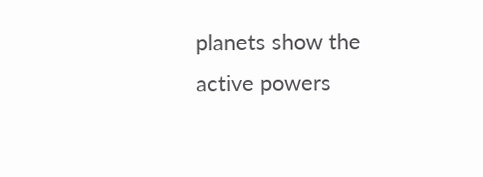planets show the active powers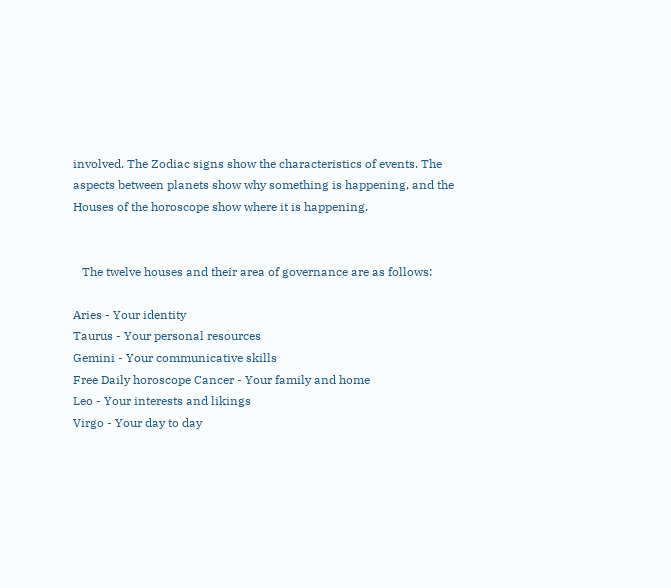involved. The Zodiac signs show the characteristics of events. The aspects between planets show why something is happening, and the Houses of the horoscope show where it is happening.


   The twelve houses and their area of governance are as follows:

Aries - Your identity
Taurus - Your personal resources
Gemini - Your communicative skills
Free Daily horoscope Cancer - Your family and home
Leo - Your interests and likings
Virgo - Your day to day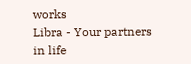works
Libra - Your partners in life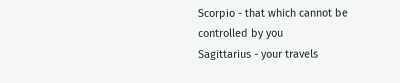Scorpio - that which cannot be controlled by you
Sagittarius - your travels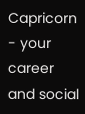Capricorn - your career and social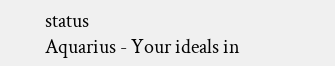status
Aquarius - Your ideals in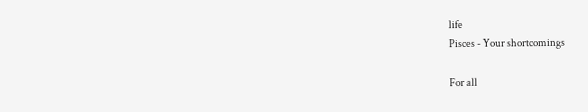life
Pisces - Your shortcomings

For all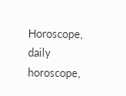Horoscope, daily horoscope,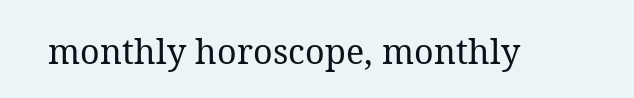monthly horoscope, monthly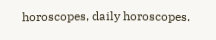horoscopes, daily horoscopes.